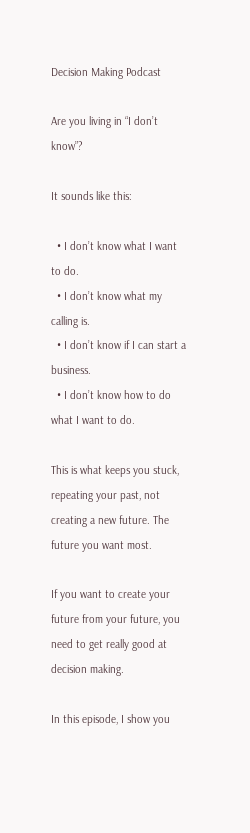Decision Making Podcast

Are you living in “I don’t know”?

It sounds like this:

  • I don’t know what I want to do.
  • I don’t know what my calling is.
  • I don’t know if I can start a business.
  • I don’t know how to do what I want to do.

This is what keeps you stuck, repeating your past, not creating a new future. The future you want most.

If you want to create your future from your future, you need to get really good at decision making.

In this episode, I show you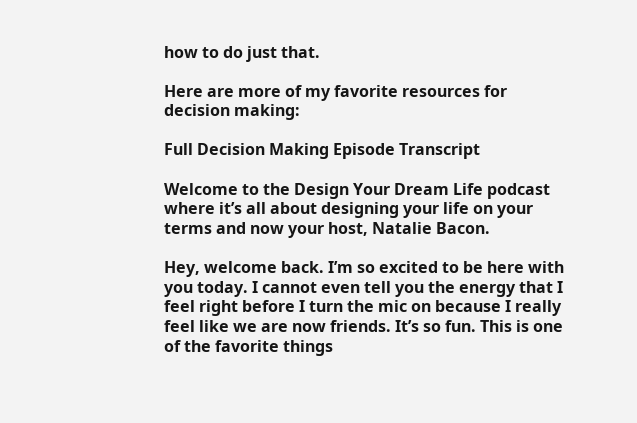how to do just that.

Here are more of my favorite resources for decision making:

Full Decision Making Episode Transcript

Welcome to the Design Your Dream Life podcast where it’s all about designing your life on your terms and now your host, Natalie Bacon.

Hey, welcome back. I’m so excited to be here with you today. I cannot even tell you the energy that I feel right before I turn the mic on because I really feel like we are now friends. It’s so fun. This is one of the favorite things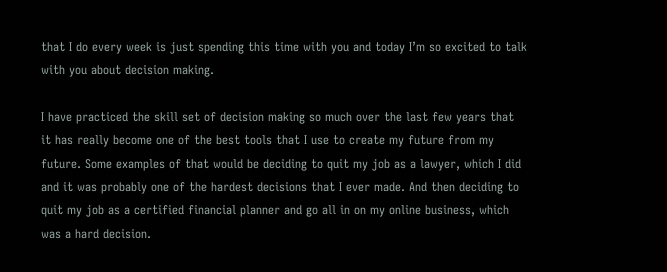that I do every week is just spending this time with you and today I’m so excited to talk with you about decision making.

I have practiced the skill set of decision making so much over the last few years that it has really become one of the best tools that I use to create my future from my future. Some examples of that would be deciding to quit my job as a lawyer, which I did and it was probably one of the hardest decisions that I ever made. And then deciding to quit my job as a certified financial planner and go all in on my online business, which was a hard decision.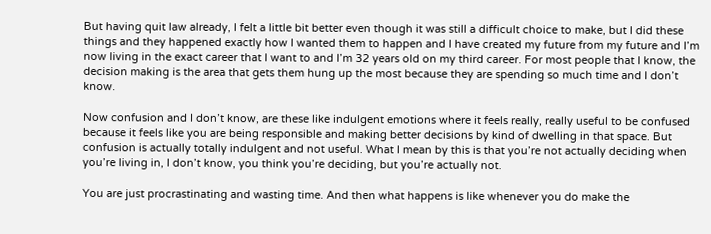But having quit law already, I felt a little bit better even though it was still a difficult choice to make, but I did these things and they happened exactly how I wanted them to happen and I have created my future from my future and I’m now living in the exact career that I want to and I’m 32 years old on my third career. For most people that I know, the decision making is the area that gets them hung up the most because they are spending so much time and I don’t know.

Now confusion and I don’t know, are these like indulgent emotions where it feels really, really useful to be confused because it feels like you are being responsible and making better decisions by kind of dwelling in that space. But confusion is actually totally indulgent and not useful. What I mean by this is that you’re not actually deciding when you’re living in, I don’t know, you think you’re deciding, but you’re actually not.

You are just procrastinating and wasting time. And then what happens is like whenever you do make the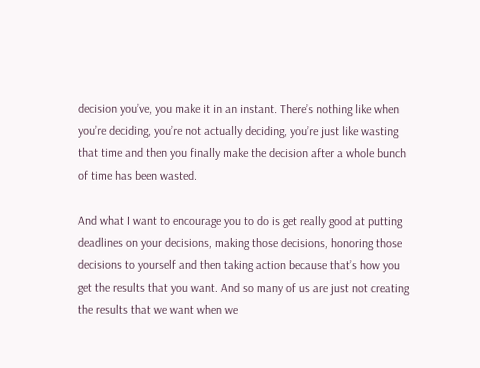decision you’ve, you make it in an instant. There’s nothing like when you’re deciding, you’re not actually deciding, you’re just like wasting that time and then you finally make the decision after a whole bunch of time has been wasted.

And what I want to encourage you to do is get really good at putting deadlines on your decisions, making those decisions, honoring those decisions to yourself and then taking action because that’s how you get the results that you want. And so many of us are just not creating the results that we want when we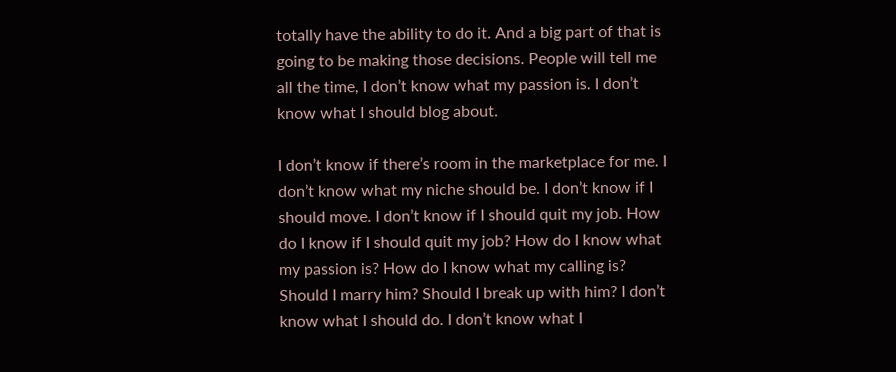totally have the ability to do it. And a big part of that is going to be making those decisions. People will tell me all the time, I don’t know what my passion is. I don’t know what I should blog about.

I don’t know if there’s room in the marketplace for me. I don’t know what my niche should be. I don’t know if I should move. I don’t know if I should quit my job. How do I know if I should quit my job? How do I know what my passion is? How do I know what my calling is? Should I marry him? Should I break up with him? I don’t know what I should do. I don’t know what I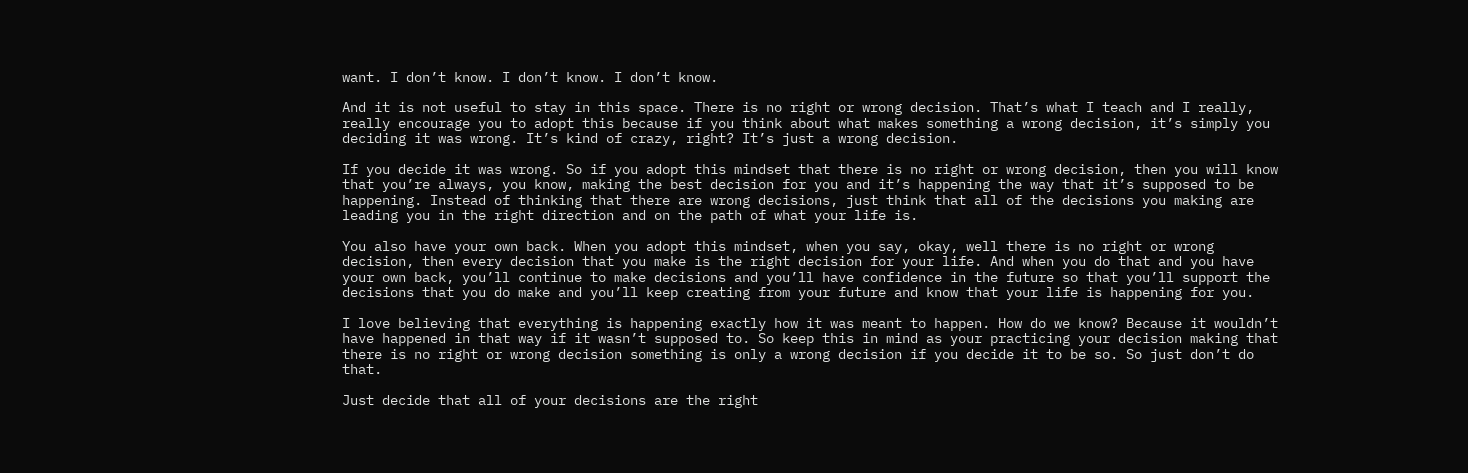want. I don’t know. I don’t know. I don’t know.

And it is not useful to stay in this space. There is no right or wrong decision. That’s what I teach and I really, really encourage you to adopt this because if you think about what makes something a wrong decision, it’s simply you deciding it was wrong. It’s kind of crazy, right? It’s just a wrong decision.

If you decide it was wrong. So if you adopt this mindset that there is no right or wrong decision, then you will know that you’re always, you know, making the best decision for you and it’s happening the way that it’s supposed to be happening. Instead of thinking that there are wrong decisions, just think that all of the decisions you making are leading you in the right direction and on the path of what your life is.

You also have your own back. When you adopt this mindset, when you say, okay, well there is no right or wrong decision, then every decision that you make is the right decision for your life. And when you do that and you have your own back, you’ll continue to make decisions and you’ll have confidence in the future so that you’ll support the decisions that you do make and you’ll keep creating from your future and know that your life is happening for you.

I love believing that everything is happening exactly how it was meant to happen. How do we know? Because it wouldn’t have happened in that way if it wasn’t supposed to. So keep this in mind as your practicing your decision making that there is no right or wrong decision something is only a wrong decision if you decide it to be so. So just don’t do that.

Just decide that all of your decisions are the right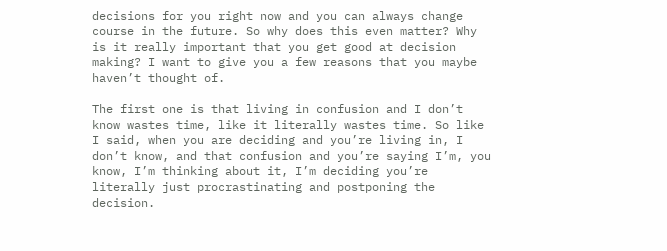decisions for you right now and you can always change course in the future. So why does this even matter? Why is it really important that you get good at decision making? I want to give you a few reasons that you maybe haven’t thought of.

The first one is that living in confusion and I don’t know wastes time, like it literally wastes time. So like I said, when you are deciding and you’re living in, I don’t know, and that confusion and you’re saying I’m, you know, I’m thinking about it, I’m deciding you’re literally just procrastinating and postponing the decision.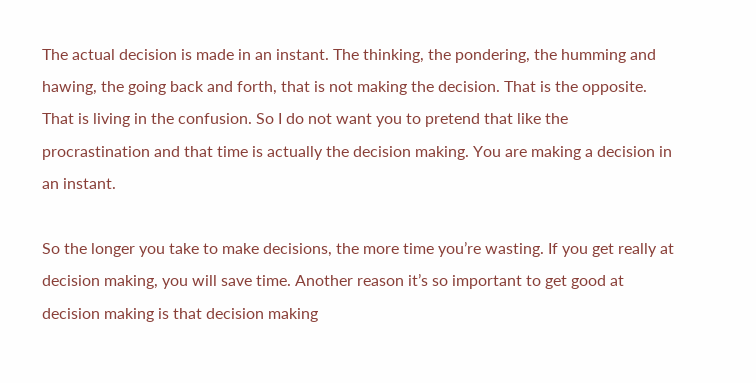The actual decision is made in an instant. The thinking, the pondering, the humming and hawing, the going back and forth, that is not making the decision. That is the opposite. That is living in the confusion. So I do not want you to pretend that like the procrastination and that time is actually the decision making. You are making a decision in an instant.

So the longer you take to make decisions, the more time you’re wasting. If you get really at decision making, you will save time. Another reason it’s so important to get good at decision making is that decision making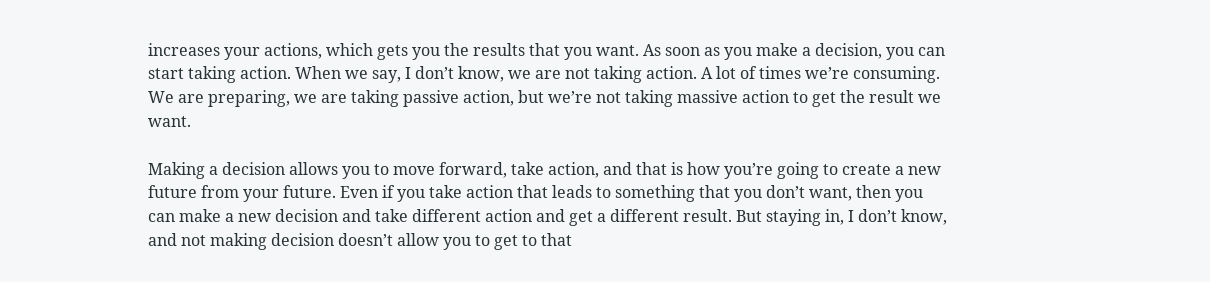increases your actions, which gets you the results that you want. As soon as you make a decision, you can start taking action. When we say, I don’t know, we are not taking action. A lot of times we’re consuming. We are preparing, we are taking passive action, but we’re not taking massive action to get the result we want.

Making a decision allows you to move forward, take action, and that is how you’re going to create a new future from your future. Even if you take action that leads to something that you don’t want, then you can make a new decision and take different action and get a different result. But staying in, I don’t know, and not making decision doesn’t allow you to get to that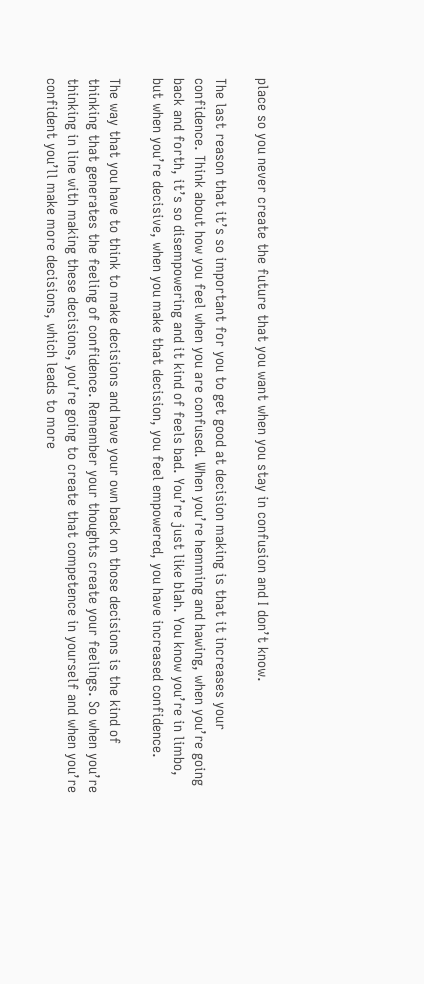place so you never create the future that you want when you stay in confusion and I don’t know.

The last reason that it’s so important for you to get good at decision making is that it increases your confidence. Think about how you feel when you are confused. When you’re hemming and hawing, when you’re going back and forth, it’s so disempowering and it kind of feels bad. You’re just like blah. You know you’re in limbo, but when you’re decisive, when you make that decision, you feel empowered, you have increased confidence.

The way that you have to think to make decisions and have your own back on those decisions is the kind of thinking that generates the feeling of confidence. Remember your thoughts create your feelings. So when you’re thinking in line with making these decisions, you’re going to create that competence in yourself and when you’re confident you’ll make more decisions, which leads to more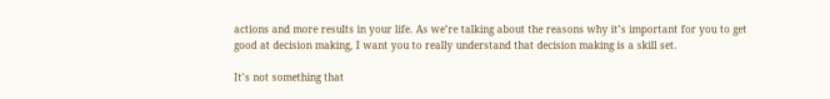actions and more results in your life. As we’re talking about the reasons why it’s important for you to get good at decision making, I want you to really understand that decision making is a skill set.

It’s not something that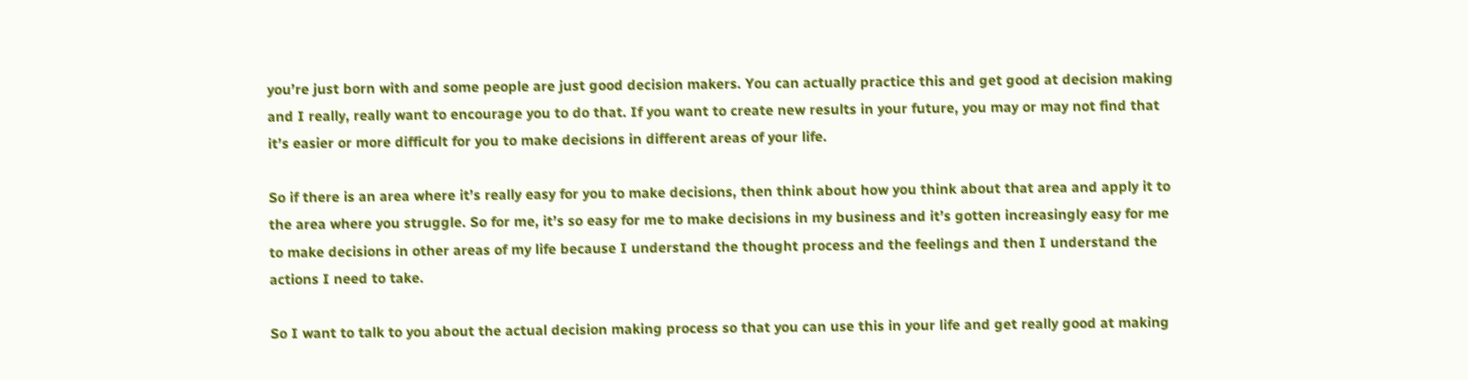you’re just born with and some people are just good decision makers. You can actually practice this and get good at decision making and I really, really want to encourage you to do that. If you want to create new results in your future, you may or may not find that it’s easier or more difficult for you to make decisions in different areas of your life.

So if there is an area where it’s really easy for you to make decisions, then think about how you think about that area and apply it to the area where you struggle. So for me, it’s so easy for me to make decisions in my business and it’s gotten increasingly easy for me to make decisions in other areas of my life because I understand the thought process and the feelings and then I understand the actions I need to take.

So I want to talk to you about the actual decision making process so that you can use this in your life and get really good at making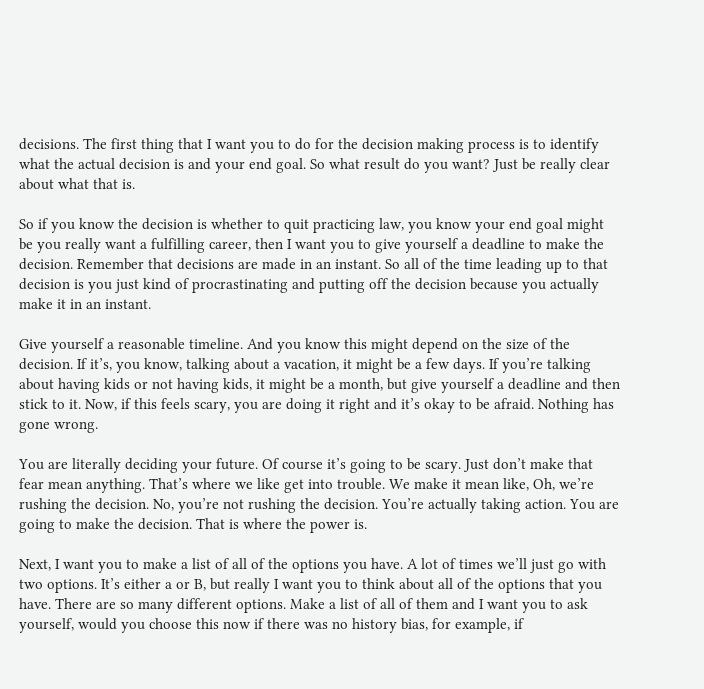decisions. The first thing that I want you to do for the decision making process is to identify what the actual decision is and your end goal. So what result do you want? Just be really clear about what that is.

So if you know the decision is whether to quit practicing law, you know your end goal might be you really want a fulfilling career, then I want you to give yourself a deadline to make the decision. Remember that decisions are made in an instant. So all of the time leading up to that decision is you just kind of procrastinating and putting off the decision because you actually make it in an instant.

Give yourself a reasonable timeline. And you know this might depend on the size of the decision. If it’s, you know, talking about a vacation, it might be a few days. If you’re talking about having kids or not having kids, it might be a month, but give yourself a deadline and then stick to it. Now, if this feels scary, you are doing it right and it’s okay to be afraid. Nothing has gone wrong.

You are literally deciding your future. Of course it’s going to be scary. Just don’t make that fear mean anything. That’s where we like get into trouble. We make it mean like, Oh, we’re rushing the decision. No, you’re not rushing the decision. You’re actually taking action. You are going to make the decision. That is where the power is.

Next, I want you to make a list of all of the options you have. A lot of times we’ll just go with two options. It’s either a or B, but really I want you to think about all of the options that you have. There are so many different options. Make a list of all of them and I want you to ask yourself, would you choose this now if there was no history bias, for example, if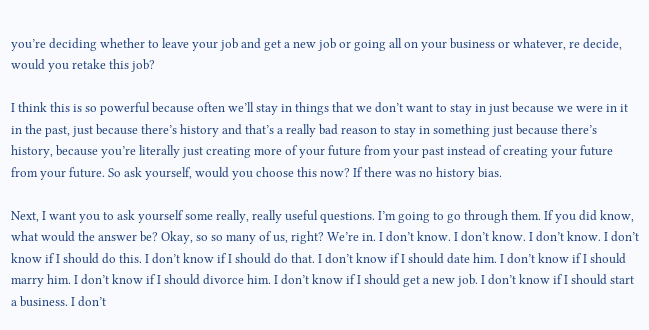you’re deciding whether to leave your job and get a new job or going all on your business or whatever, re decide, would you retake this job?

I think this is so powerful because often we’ll stay in things that we don’t want to stay in just because we were in it in the past, just because there’s history and that’s a really bad reason to stay in something just because there’s history, because you’re literally just creating more of your future from your past instead of creating your future from your future. So ask yourself, would you choose this now? If there was no history bias.

Next, I want you to ask yourself some really, really useful questions. I’m going to go through them. If you did know, what would the answer be? Okay, so so many of us, right? We’re in. I don’t know. I don’t know. I don’t know. I don’t know if I should do this. I don’t know if I should do that. I don’t know if I should date him. I don’t know if I should marry him. I don’t know if I should divorce him. I don’t know if I should get a new job. I don’t know if I should start a business. I don’t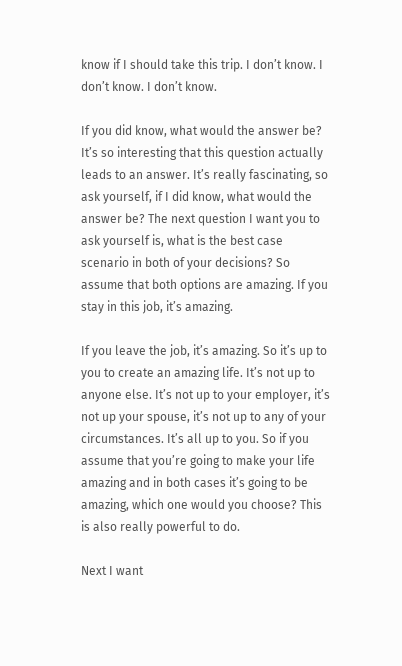know if I should take this trip. I don’t know. I don’t know. I don’t know.

If you did know, what would the answer be? It’s so interesting that this question actually leads to an answer. It’s really fascinating, so ask yourself, if I did know, what would the answer be? The next question I want you to ask yourself is, what is the best case scenario in both of your decisions? So assume that both options are amazing. If you stay in this job, it’s amazing.

If you leave the job, it’s amazing. So it’s up to you to create an amazing life. It’s not up to anyone else. It’s not up to your employer, it’s not up your spouse, it’s not up to any of your circumstances. It’s all up to you. So if you assume that you’re going to make your life amazing and in both cases it’s going to be amazing, which one would you choose? This is also really powerful to do.

Next I want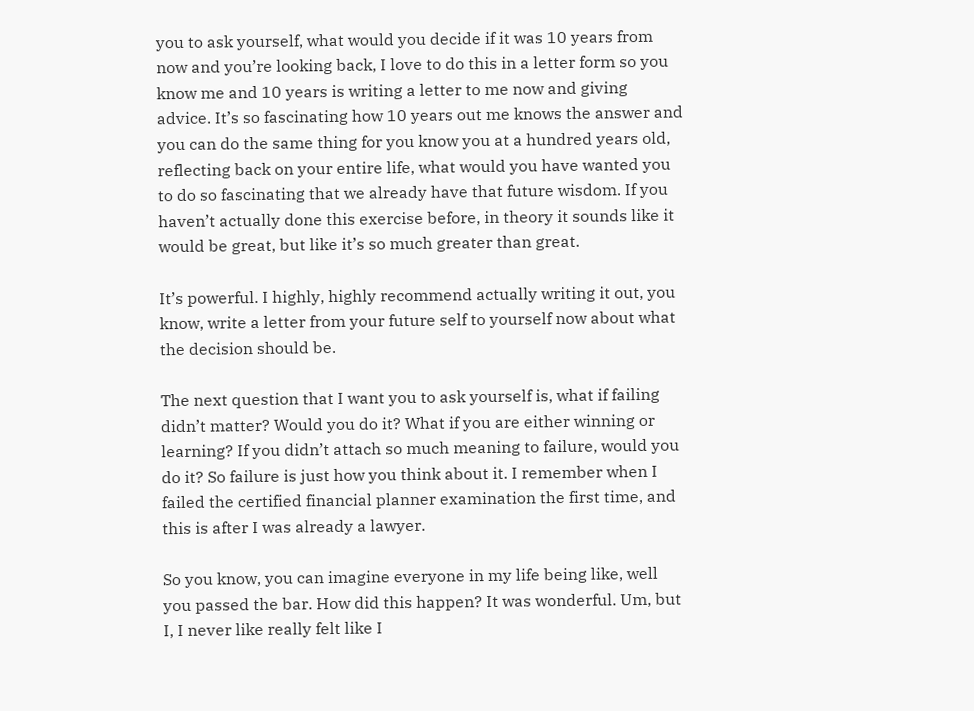you to ask yourself, what would you decide if it was 10 years from now and you’re looking back, I love to do this in a letter form so you know me and 10 years is writing a letter to me now and giving advice. It’s so fascinating how 10 years out me knows the answer and you can do the same thing for you know you at a hundred years old, reflecting back on your entire life, what would you have wanted you to do so fascinating that we already have that future wisdom. If you haven’t actually done this exercise before, in theory it sounds like it would be great, but like it’s so much greater than great.

It’s powerful. I highly, highly recommend actually writing it out, you know, write a letter from your future self to yourself now about what the decision should be.

The next question that I want you to ask yourself is, what if failing didn’t matter? Would you do it? What if you are either winning or learning? If you didn’t attach so much meaning to failure, would you do it? So failure is just how you think about it. I remember when I failed the certified financial planner examination the first time, and this is after I was already a lawyer.

So you know, you can imagine everyone in my life being like, well you passed the bar. How did this happen? It was wonderful. Um, but I, I never like really felt like I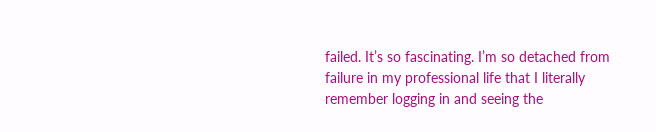failed. It’s so fascinating. I’m so detached from failure in my professional life that I literally remember logging in and seeing the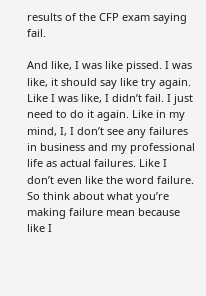results of the CFP exam saying fail.

And like, I was like pissed. I was like, it should say like try again. Like I was like, I didn’t fail. I just need to do it again. Like in my mind, I, I don’t see any failures in business and my professional life as actual failures. Like I don’t even like the word failure. So think about what you’re making failure mean because like I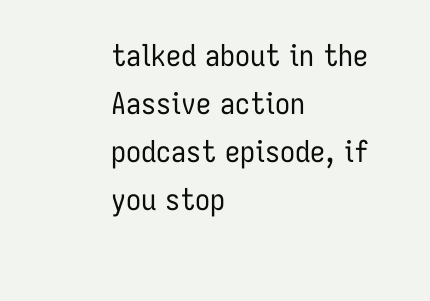talked about in the Aassive action podcast episode, if you stop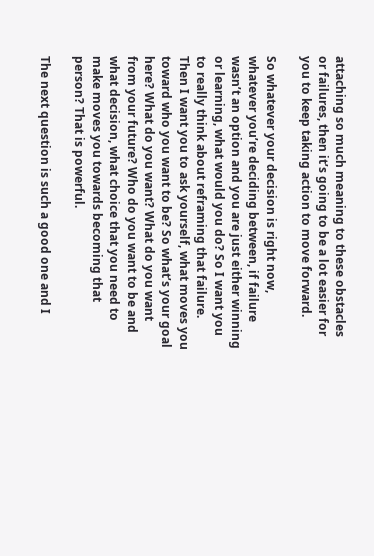attaching so much meaning to these obstacles or failures, then it’s going to be a lot easier for you to keep taking action to move forward.

So whatever your decision is right now, whatever you’re deciding between, if failure wasn’t an option and you are just either winning or learning, what would you do? So I want you to really think about reframing that failure. Then I want you to ask yourself, what moves you toward who you want to be? So what’s your goal here? What do you want? What do you want from your future? Who do you want to be and what decision, what choice that you need to make moves you towards becoming that person? That is powerful.

The next question is such a good one and I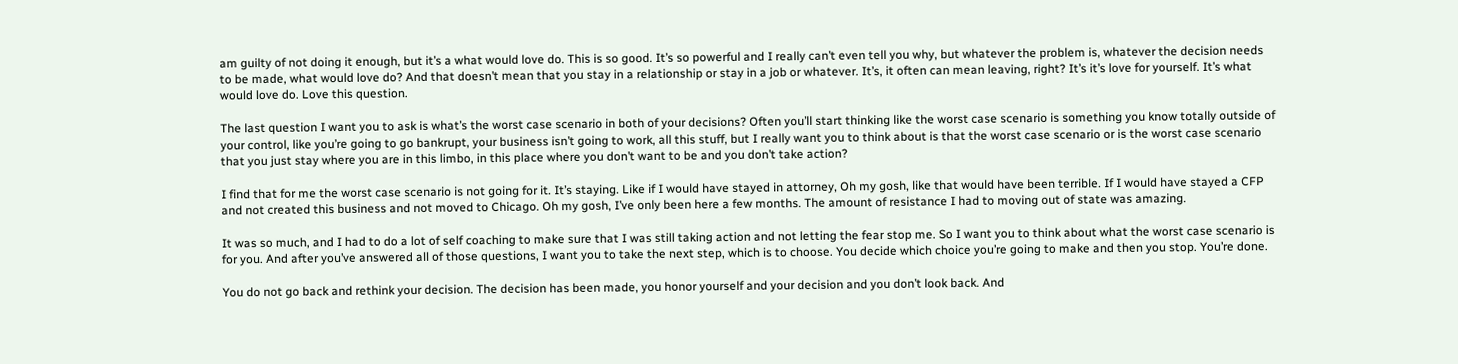am guilty of not doing it enough, but it’s a what would love do. This is so good. It’s so powerful and I really can’t even tell you why, but whatever the problem is, whatever the decision needs to be made, what would love do? And that doesn’t mean that you stay in a relationship or stay in a job or whatever. It’s, it often can mean leaving, right? It’s it’s love for yourself. It’s what would love do. Love this question.

The last question I want you to ask is what’s the worst case scenario in both of your decisions? Often you’ll start thinking like the worst case scenario is something you know totally outside of your control, like you’re going to go bankrupt, your business isn’t going to work, all this stuff, but I really want you to think about is that the worst case scenario or is the worst case scenario that you just stay where you are in this limbo, in this place where you don’t want to be and you don’t take action?

I find that for me the worst case scenario is not going for it. It’s staying. Like if I would have stayed in attorney, Oh my gosh, like that would have been terrible. If I would have stayed a CFP and not created this business and not moved to Chicago. Oh my gosh, I’ve only been here a few months. The amount of resistance I had to moving out of state was amazing.

It was so much, and I had to do a lot of self coaching to make sure that I was still taking action and not letting the fear stop me. So I want you to think about what the worst case scenario is for you. And after you’ve answered all of those questions, I want you to take the next step, which is to choose. You decide which choice you’re going to make and then you stop. You’re done.

You do not go back and rethink your decision. The decision has been made, you honor yourself and your decision and you don’t look back. And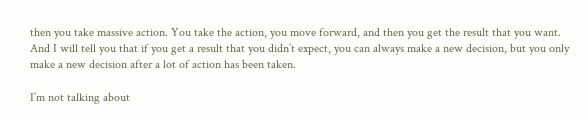then you take massive action. You take the action, you move forward, and then you get the result that you want. And I will tell you that if you get a result that you didn’t expect, you can always make a new decision, but you only make a new decision after a lot of action has been taken.

I’m not talking about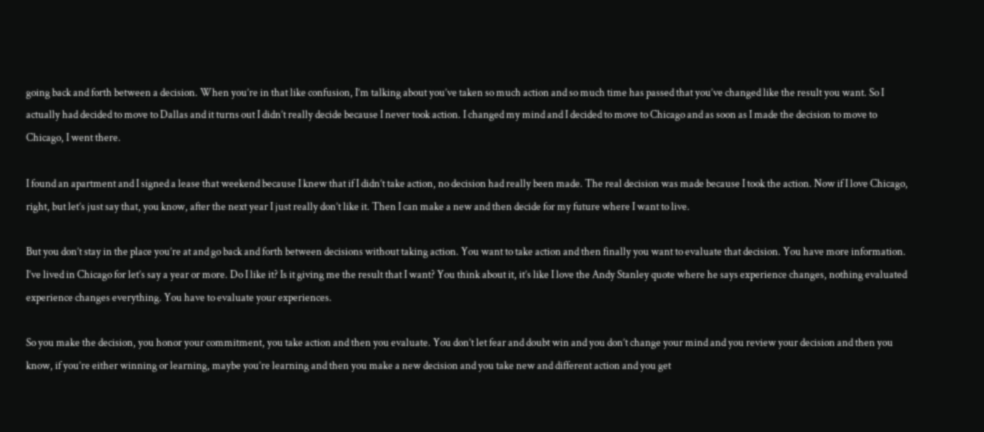going back and forth between a decision. When you’re in that like confusion, I’m talking about you’ve taken so much action and so much time has passed that you’ve changed like the result you want. So I actually had decided to move to Dallas and it turns out I didn’t really decide because I never took action. I changed my mind and I decided to move to Chicago and as soon as I made the decision to move to Chicago, I went there.

I found an apartment and I signed a lease that weekend because I knew that if I didn’t take action, no decision had really been made. The real decision was made because I took the action. Now if I love Chicago, right, but let’s just say that, you know, after the next year I just really don’t like it. Then I can make a new and then decide for my future where I want to live.

But you don’t stay in the place you’re at and go back and forth between decisions without taking action. You want to take action and then finally you want to evaluate that decision. You have more information. I’ve lived in Chicago for let’s say a year or more. Do I like it? Is it giving me the result that I want? You think about it, it’s like I love the Andy Stanley quote where he says experience changes, nothing evaluated experience changes everything. You have to evaluate your experiences.

So you make the decision, you honor your commitment, you take action and then you evaluate. You don’t let fear and doubt win and you don’t change your mind and you review your decision and then you know, if you’re either winning or learning, maybe you’re learning and then you make a new decision and you take new and different action and you get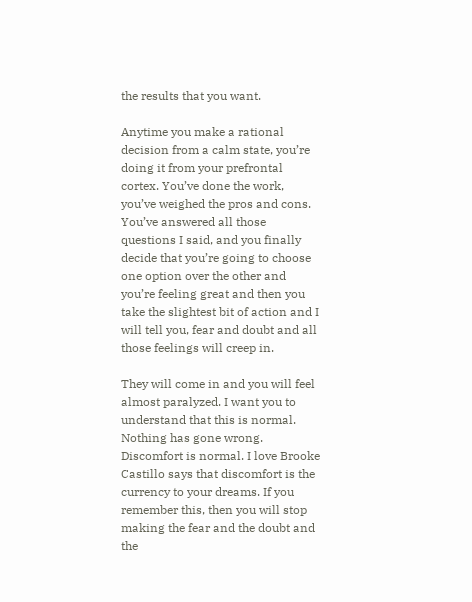the results that you want.

Anytime you make a rational decision from a calm state, you’re doing it from your prefrontal cortex. You’ve done the work, you’ve weighed the pros and cons. You’ve answered all those questions I said, and you finally decide that you’re going to choose one option over the other and you’re feeling great and then you take the slightest bit of action and I will tell you, fear and doubt and all those feelings will creep in.

They will come in and you will feel almost paralyzed. I want you to understand that this is normal. Nothing has gone wrong. Discomfort is normal. I love Brooke Castillo says that discomfort is the currency to your dreams. If you remember this, then you will stop making the fear and the doubt and the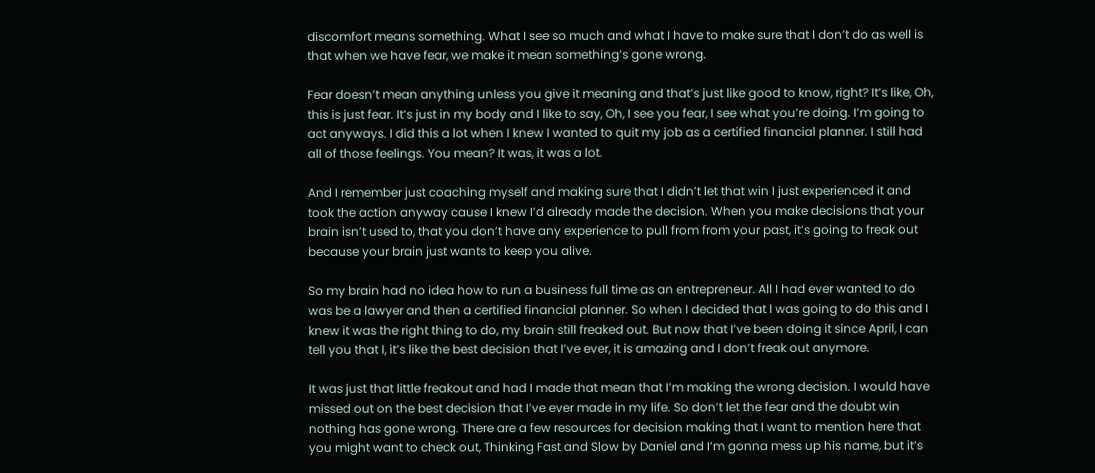discomfort means something. What I see so much and what I have to make sure that I don’t do as well is that when we have fear, we make it mean something’s gone wrong.

Fear doesn’t mean anything unless you give it meaning and that’s just like good to know, right? It’s like, Oh, this is just fear. It’s just in my body and I like to say, Oh, I see you fear, I see what you’re doing. I’m going to act anyways. I did this a lot when I knew I wanted to quit my job as a certified financial planner. I still had all of those feelings. You mean? It was, it was a lot.

And I remember just coaching myself and making sure that I didn’t let that win I just experienced it and took the action anyway cause I knew I’d already made the decision. When you make decisions that your brain isn’t used to, that you don’t have any experience to pull from from your past, it’s going to freak out because your brain just wants to keep you alive.

So my brain had no idea how to run a business full time as an entrepreneur. All I had ever wanted to do was be a lawyer and then a certified financial planner. So when I decided that I was going to do this and I knew it was the right thing to do, my brain still freaked out. But now that I’ve been doing it since April, I can tell you that I, it’s like the best decision that I’ve ever, it is amazing and I don’t freak out anymore.

It was just that little freakout and had I made that mean that I’m making the wrong decision. I would have missed out on the best decision that I’ve ever made in my life. So don’t let the fear and the doubt win nothing has gone wrong. There are a few resources for decision making that I want to mention here that you might want to check out, Thinking Fast and Slow by Daniel and I’m gonna mess up his name, but it’s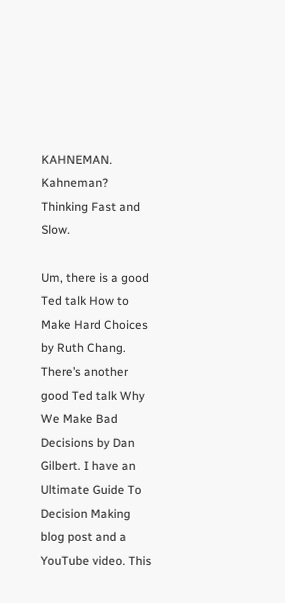KAHNEMAN. Kahneman? Thinking Fast and Slow.

Um, there is a good Ted talk How to Make Hard Choices by Ruth Chang. There’s another good Ted talk Why We Make Bad Decisions by Dan Gilbert. I have an Ultimate Guide To Decision Making blog post and a YouTube video. This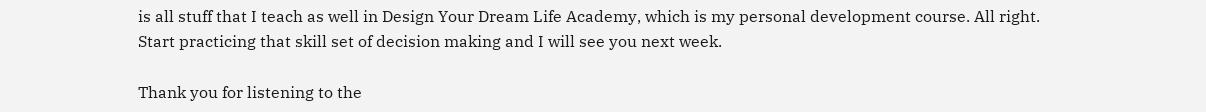is all stuff that I teach as well in Design Your Dream Life Academy, which is my personal development course. All right. Start practicing that skill set of decision making and I will see you next week.

Thank you for listening to the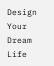Design Your Dream Life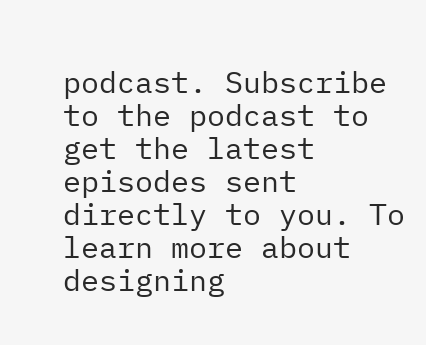podcast. Subscribe to the podcast to get the latest episodes sent directly to you. To learn more about designing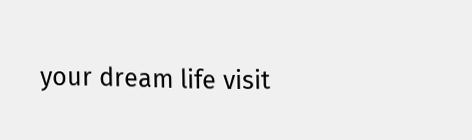your dream life visit